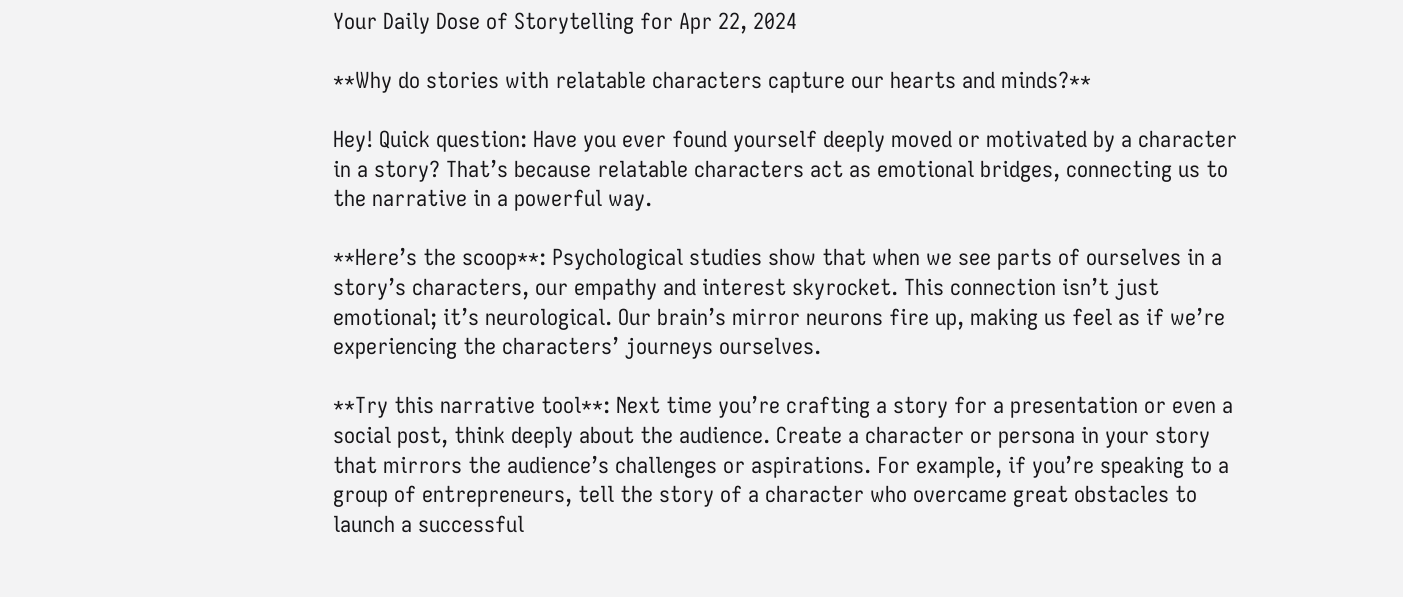Your Daily Dose of Storytelling for Apr 22, 2024

**Why do stories with relatable characters capture our hearts and minds?**

Hey! Quick question: Have you ever found yourself deeply moved or motivated by a character in a story? That’s because relatable characters act as emotional bridges, connecting us to the narrative in a powerful way.

**Here’s the scoop**: Psychological studies show that when we see parts of ourselves in a story’s characters, our empathy and interest skyrocket. This connection isn’t just emotional; it’s neurological. Our brain’s mirror neurons fire up, making us feel as if we’re experiencing the characters’ journeys ourselves.

**Try this narrative tool**: Next time you’re crafting a story for a presentation or even a social post, think deeply about the audience. Create a character or persona in your story that mirrors the audience’s challenges or aspirations. For example, if you’re speaking to a group of entrepreneurs, tell the story of a character who overcame great obstacles to launch a successful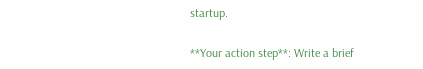startup.

**Your action step**: Write a brief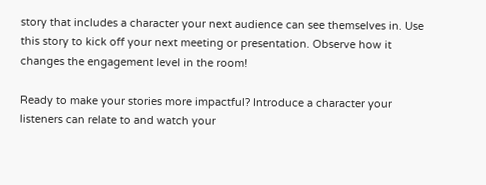story that includes a character your next audience can see themselves in. Use this story to kick off your next meeting or presentation. Observe how it changes the engagement level in the room!

Ready to make your stories more impactful? Introduce a character your listeners can relate to and watch your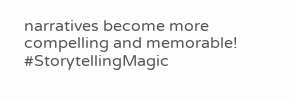narratives become more compelling and memorable! #StorytellingMagic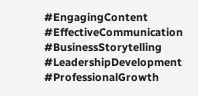#EngagingContent #EffectiveCommunication #BusinessStorytelling #LeadershipDevelopment #ProfessionalGrowth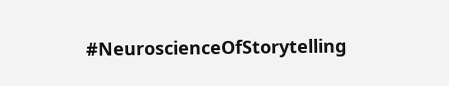#NeuroscienceOfStorytelling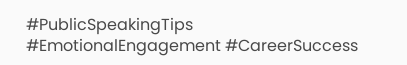#PublicSpeakingTips #EmotionalEngagement #CareerSuccess